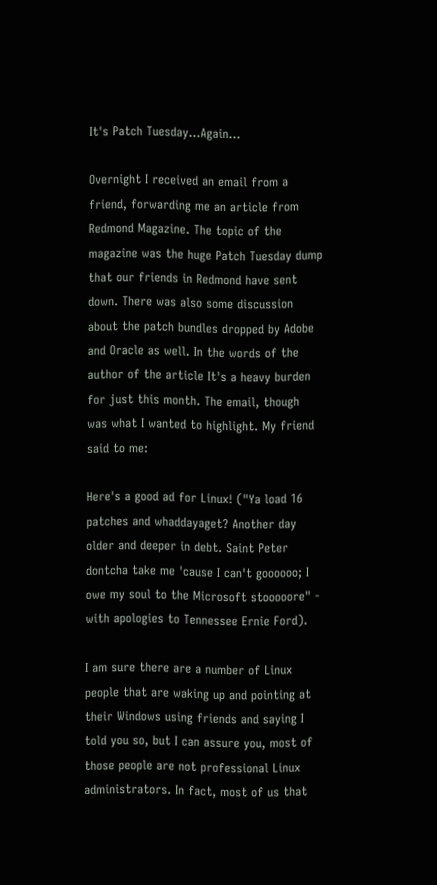It's Patch Tuesday...Again...

Overnight I received an email from a friend, forwarding me an article from Redmond Magazine. The topic of the magazine was the huge Patch Tuesday dump that our friends in Redmond have sent down. There was also some discussion about the patch bundles dropped by Adobe and Oracle as well. In the words of the author of the article It's a heavy burden for just this month. The email, though was what I wanted to highlight. My friend said to me:

Here's a good ad for Linux! ("Ya load 16 patches and whaddayaget? Another day older and deeper in debt. Saint Peter dontcha take me 'cause I can't goooooo; I owe my soul to the Microsoft stooooore" - with apologies to Tennessee Ernie Ford).

I am sure there are a number of Linux people that are waking up and pointing at their Windows using friends and saying I told you so, but I can assure you, most of those people are not professional Linux administrators. In fact, most of us that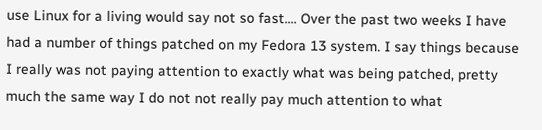use Linux for a living would say not so fast.... Over the past two weeks I have had a number of things patched on my Fedora 13 system. I say things because I really was not paying attention to exactly what was being patched, pretty much the same way I do not not really pay much attention to what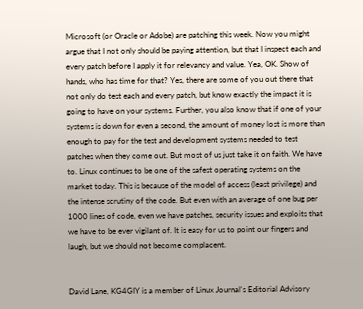Microsoft (or Oracle or Adobe) are patching this week. Now you might argue that I not only should be paying attention, but that I inspect each and every patch before I apply it for relevancy and value. Yea, OK. Show of hands, who has time for that? Yes, there are some of you out there that not only do test each and every patch, but know exactly the impact it is going to have on your systems. Further, you also know that if one of your systems is down for even a second, the amount of money lost is more than enough to pay for the test and development systems needed to test patches when they come out. But most of us just take it on faith. We have to. Linux continues to be one of the safest operating systems on the market today. This is because of the model of access (least privilege) and the intense scrutiny of the code. But even with an average of one bug per 1000 lines of code, even we have patches, security issues and exploits that we have to be ever vigilant of. It is easy for us to point our fingers and laugh, but we should not become complacent.


David Lane, KG4GIY is a member of Linux Journal's Editorial Advisory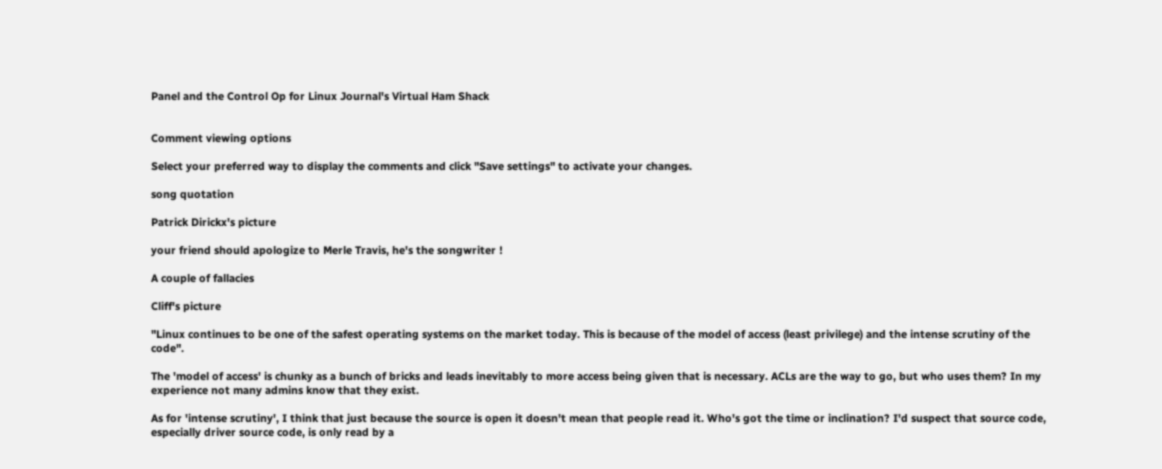Panel and the Control Op for Linux Journal's Virtual Ham Shack


Comment viewing options

Select your preferred way to display the comments and click "Save settings" to activate your changes.

song quotation

Patrick Dirickx's picture

your friend should apologize to Merle Travis, he's the songwriter !

A couple of fallacies

Cliff's picture

"Linux continues to be one of the safest operating systems on the market today. This is because of the model of access (least privilege) and the intense scrutiny of the code".

The 'model of access' is chunky as a bunch of bricks and leads inevitably to more access being given that is necessary. ACLs are the way to go, but who uses them? In my experience not many admins know that they exist.

As for 'intense scrutiny', I think that just because the source is open it doesn't mean that people read it. Who's got the time or inclination? I'd suspect that source code, especially driver source code, is only read by a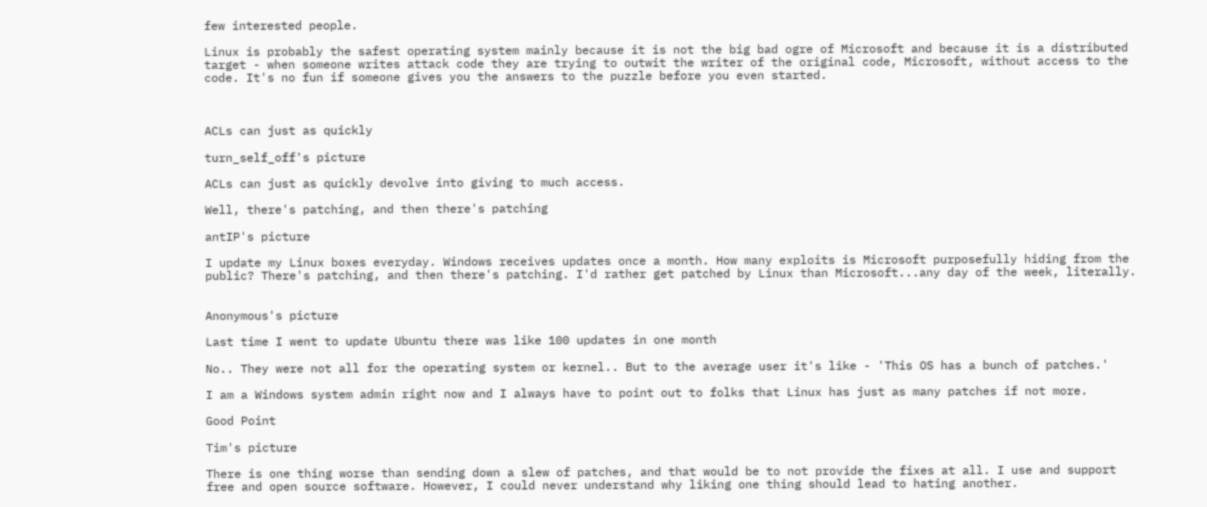few interested people.

Linux is probably the safest operating system mainly because it is not the big bad ogre of Microsoft and because it is a distributed target - when someone writes attack code they are trying to outwit the writer of the original code, Microsoft, without access to the code. It's no fun if someone gives you the answers to the puzzle before you even started.



ACLs can just as quickly

turn_self_off's picture

ACLs can just as quickly devolve into giving to much access.

Well, there's patching, and then there's patching

antIP's picture

I update my Linux boxes everyday. Windows receives updates once a month. How many exploits is Microsoft purposefully hiding from the public? There's patching, and then there's patching. I'd rather get patched by Linux than Microsoft...any day of the week, literally.


Anonymous's picture

Last time I went to update Ubuntu there was like 100 updates in one month

No.. They were not all for the operating system or kernel.. But to the average user it's like - 'This OS has a bunch of patches.'

I am a Windows system admin right now and I always have to point out to folks that Linux has just as many patches if not more.

Good Point

Tim's picture

There is one thing worse than sending down a slew of patches, and that would be to not provide the fixes at all. I use and support free and open source software. However, I could never understand why liking one thing should lead to hating another.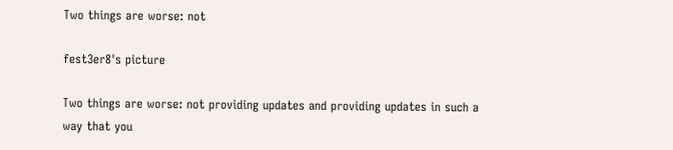Two things are worse: not

fest3er8's picture

Two things are worse: not providing updates and providing updates in such a way that you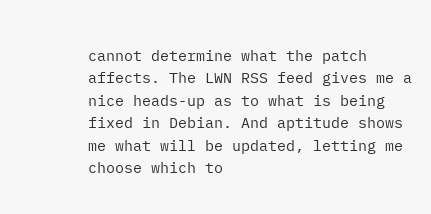cannot determine what the patch affects. The LWN RSS feed gives me a nice heads-up as to what is being fixed in Debian. And aptitude shows me what will be updated, letting me choose which to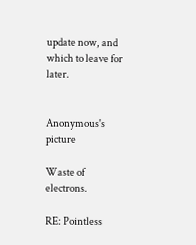update now, and which to leave for later.


Anonymous's picture

Waste of electrons.

RE: Pointless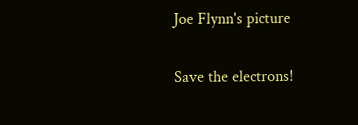Joe Flynn's picture

Save the electrons!